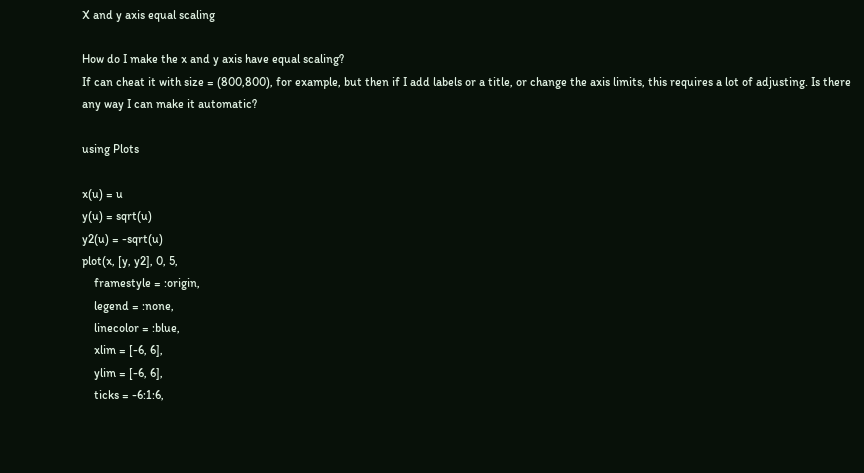X and y axis equal scaling

How do I make the x and y axis have equal scaling?
If can cheat it with size = (800,800), for example, but then if I add labels or a title, or change the axis limits, this requires a lot of adjusting. Is there any way I can make it automatic?

using Plots

x(u) = u
y(u) = sqrt(u)
y2(u) = -sqrt(u)
plot(x, [y, y2], 0, 5,
    framestyle = :origin,
    legend = :none,
    linecolor = :blue,
    xlim = [-6, 6],
    ylim = [-6, 6],
    ticks = -6:1:6,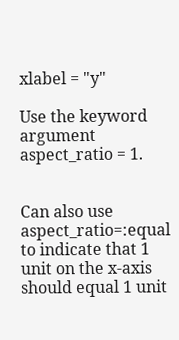xlabel = "y"

Use the keyword argument aspect_ratio = 1.


Can also use aspect_ratio=:equal to indicate that 1 unit on the x-axis should equal 1 unit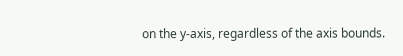on the y-axis, regardless of the axis bounds.